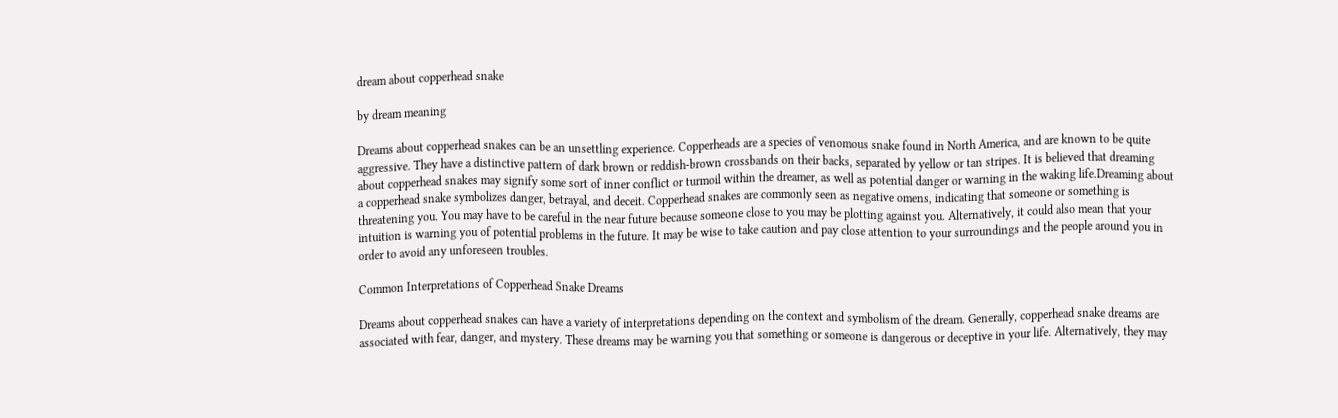dream about copperhead snake

by dream meaning

Dreams about copperhead snakes can be an unsettling experience. Copperheads are a species of venomous snake found in North America, and are known to be quite aggressive. They have a distinctive pattern of dark brown or reddish-brown crossbands on their backs, separated by yellow or tan stripes. It is believed that dreaming about copperhead snakes may signify some sort of inner conflict or turmoil within the dreamer, as well as potential danger or warning in the waking life.Dreaming about a copperhead snake symbolizes danger, betrayal, and deceit. Copperhead snakes are commonly seen as negative omens, indicating that someone or something is threatening you. You may have to be careful in the near future because someone close to you may be plotting against you. Alternatively, it could also mean that your intuition is warning you of potential problems in the future. It may be wise to take caution and pay close attention to your surroundings and the people around you in order to avoid any unforeseen troubles.

Common Interpretations of Copperhead Snake Dreams

Dreams about copperhead snakes can have a variety of interpretations depending on the context and symbolism of the dream. Generally, copperhead snake dreams are associated with fear, danger, and mystery. These dreams may be warning you that something or someone is dangerous or deceptive in your life. Alternatively, they may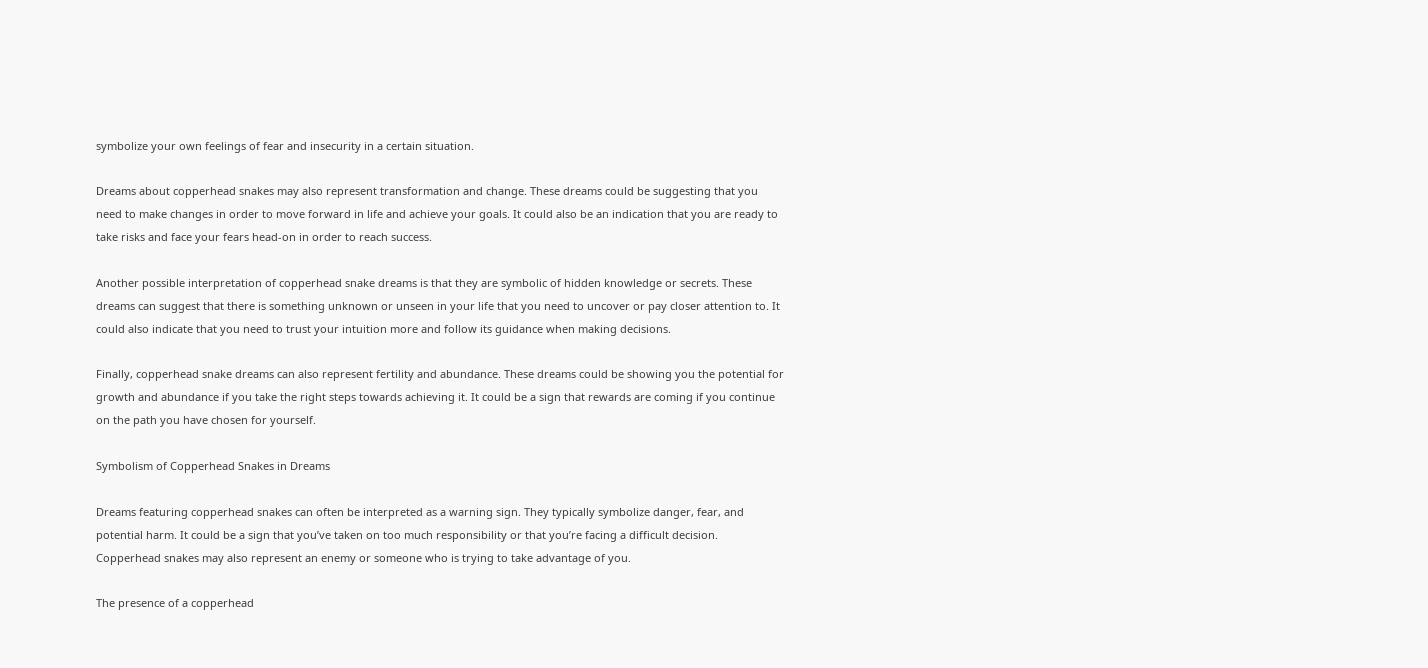symbolize your own feelings of fear and insecurity in a certain situation.

Dreams about copperhead snakes may also represent transformation and change. These dreams could be suggesting that you need to make changes in order to move forward in life and achieve your goals. It could also be an indication that you are ready to take risks and face your fears head-on in order to reach success.

Another possible interpretation of copperhead snake dreams is that they are symbolic of hidden knowledge or secrets. These dreams can suggest that there is something unknown or unseen in your life that you need to uncover or pay closer attention to. It could also indicate that you need to trust your intuition more and follow its guidance when making decisions.

Finally, copperhead snake dreams can also represent fertility and abundance. These dreams could be showing you the potential for growth and abundance if you take the right steps towards achieving it. It could be a sign that rewards are coming if you continue on the path you have chosen for yourself.

Symbolism of Copperhead Snakes in Dreams

Dreams featuring copperhead snakes can often be interpreted as a warning sign. They typically symbolize danger, fear, and potential harm. It could be a sign that you’ve taken on too much responsibility or that you’re facing a difficult decision. Copperhead snakes may also represent an enemy or someone who is trying to take advantage of you.

The presence of a copperhead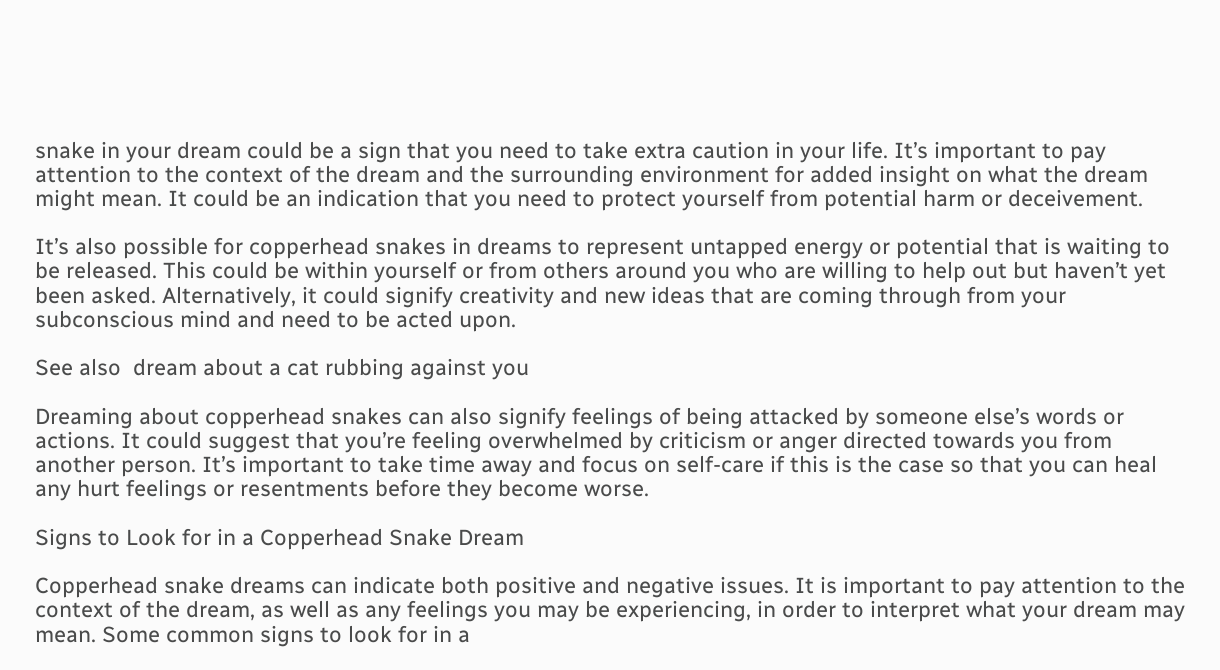snake in your dream could be a sign that you need to take extra caution in your life. It’s important to pay attention to the context of the dream and the surrounding environment for added insight on what the dream might mean. It could be an indication that you need to protect yourself from potential harm or deceivement.

It’s also possible for copperhead snakes in dreams to represent untapped energy or potential that is waiting to be released. This could be within yourself or from others around you who are willing to help out but haven’t yet been asked. Alternatively, it could signify creativity and new ideas that are coming through from your subconscious mind and need to be acted upon.

See also  dream about a cat rubbing against you

Dreaming about copperhead snakes can also signify feelings of being attacked by someone else’s words or actions. It could suggest that you’re feeling overwhelmed by criticism or anger directed towards you from another person. It’s important to take time away and focus on self-care if this is the case so that you can heal any hurt feelings or resentments before they become worse.

Signs to Look for in a Copperhead Snake Dream

Copperhead snake dreams can indicate both positive and negative issues. It is important to pay attention to the context of the dream, as well as any feelings you may be experiencing, in order to interpret what your dream may mean. Some common signs to look for in a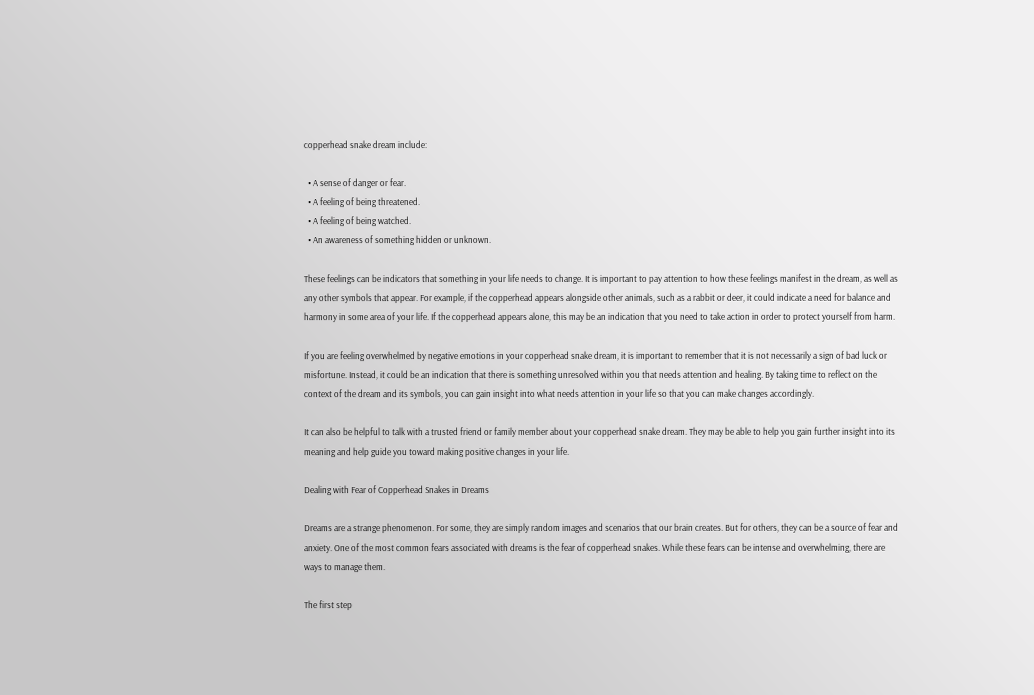copperhead snake dream include:

  • A sense of danger or fear.
  • A feeling of being threatened.
  • A feeling of being watched.
  • An awareness of something hidden or unknown.

These feelings can be indicators that something in your life needs to change. It is important to pay attention to how these feelings manifest in the dream, as well as any other symbols that appear. For example, if the copperhead appears alongside other animals, such as a rabbit or deer, it could indicate a need for balance and harmony in some area of your life. If the copperhead appears alone, this may be an indication that you need to take action in order to protect yourself from harm.

If you are feeling overwhelmed by negative emotions in your copperhead snake dream, it is important to remember that it is not necessarily a sign of bad luck or misfortune. Instead, it could be an indication that there is something unresolved within you that needs attention and healing. By taking time to reflect on the context of the dream and its symbols, you can gain insight into what needs attention in your life so that you can make changes accordingly.

It can also be helpful to talk with a trusted friend or family member about your copperhead snake dream. They may be able to help you gain further insight into its meaning and help guide you toward making positive changes in your life.

Dealing with Fear of Copperhead Snakes in Dreams

Dreams are a strange phenomenon. For some, they are simply random images and scenarios that our brain creates. But for others, they can be a source of fear and anxiety. One of the most common fears associated with dreams is the fear of copperhead snakes. While these fears can be intense and overwhelming, there are ways to manage them.

The first step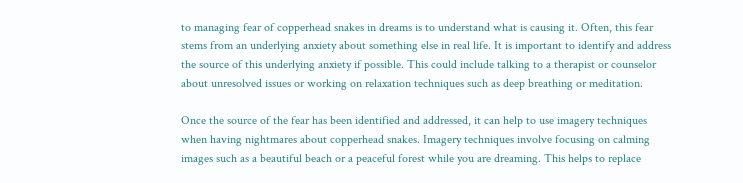to managing fear of copperhead snakes in dreams is to understand what is causing it. Often, this fear stems from an underlying anxiety about something else in real life. It is important to identify and address the source of this underlying anxiety if possible. This could include talking to a therapist or counselor about unresolved issues or working on relaxation techniques such as deep breathing or meditation.

Once the source of the fear has been identified and addressed, it can help to use imagery techniques when having nightmares about copperhead snakes. Imagery techniques involve focusing on calming images such as a beautiful beach or a peaceful forest while you are dreaming. This helps to replace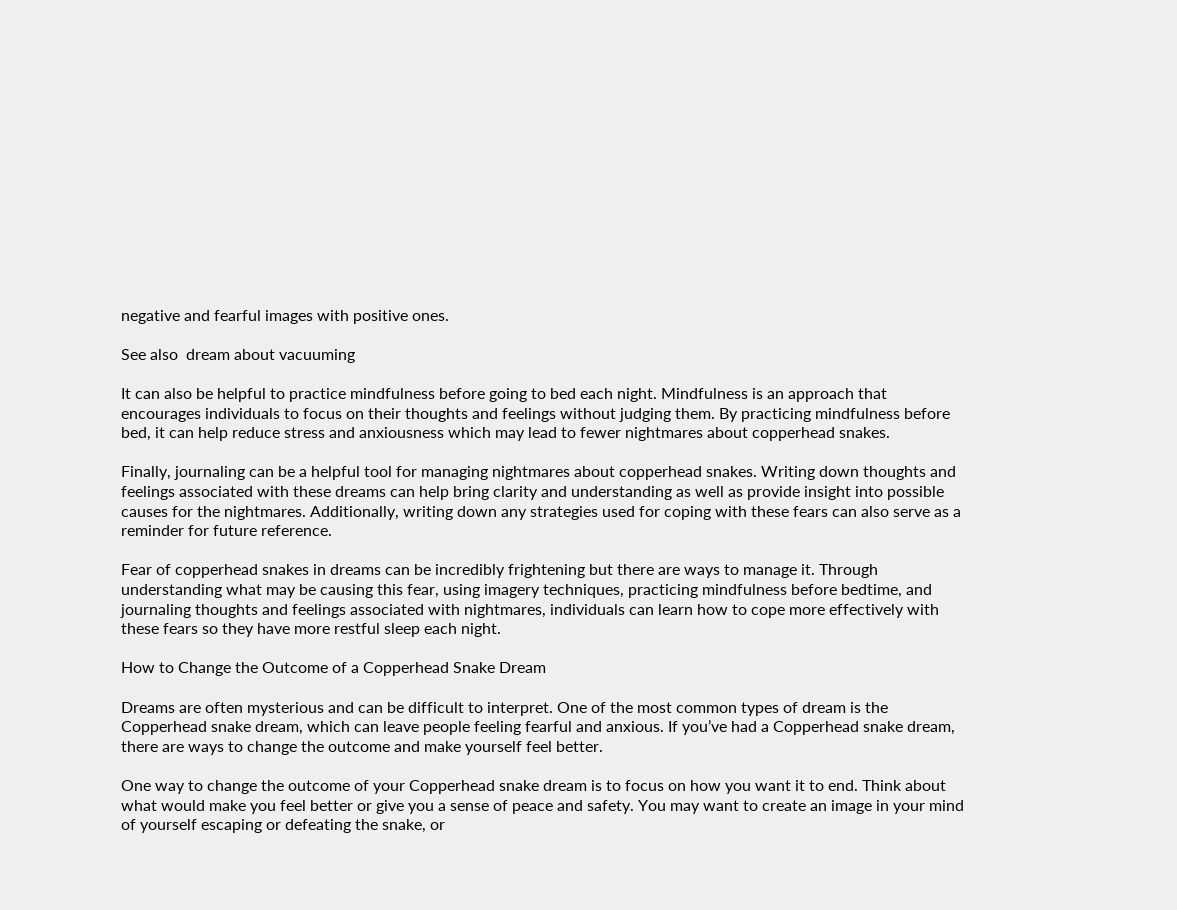negative and fearful images with positive ones.

See also  dream about vacuuming

It can also be helpful to practice mindfulness before going to bed each night. Mindfulness is an approach that encourages individuals to focus on their thoughts and feelings without judging them. By practicing mindfulness before bed, it can help reduce stress and anxiousness which may lead to fewer nightmares about copperhead snakes.

Finally, journaling can be a helpful tool for managing nightmares about copperhead snakes. Writing down thoughts and feelings associated with these dreams can help bring clarity and understanding as well as provide insight into possible causes for the nightmares. Additionally, writing down any strategies used for coping with these fears can also serve as a reminder for future reference.

Fear of copperhead snakes in dreams can be incredibly frightening but there are ways to manage it. Through understanding what may be causing this fear, using imagery techniques, practicing mindfulness before bedtime, and journaling thoughts and feelings associated with nightmares, individuals can learn how to cope more effectively with these fears so they have more restful sleep each night.

How to Change the Outcome of a Copperhead Snake Dream

Dreams are often mysterious and can be difficult to interpret. One of the most common types of dream is the Copperhead snake dream, which can leave people feeling fearful and anxious. If you’ve had a Copperhead snake dream, there are ways to change the outcome and make yourself feel better.

One way to change the outcome of your Copperhead snake dream is to focus on how you want it to end. Think about what would make you feel better or give you a sense of peace and safety. You may want to create an image in your mind of yourself escaping or defeating the snake, or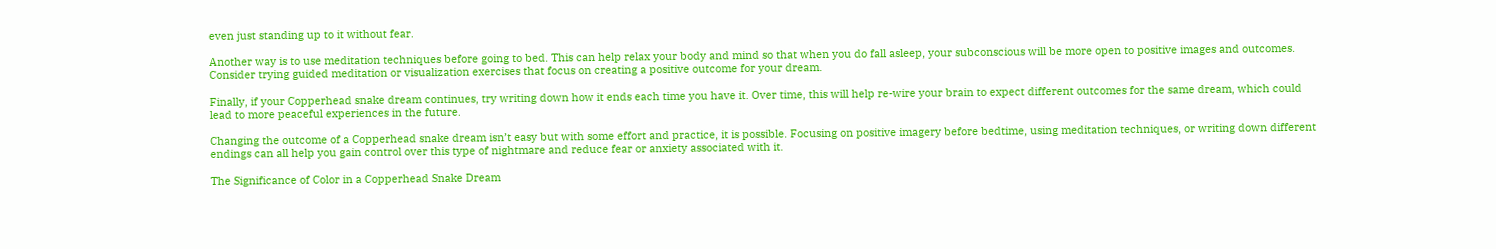even just standing up to it without fear.

Another way is to use meditation techniques before going to bed. This can help relax your body and mind so that when you do fall asleep, your subconscious will be more open to positive images and outcomes. Consider trying guided meditation or visualization exercises that focus on creating a positive outcome for your dream.

Finally, if your Copperhead snake dream continues, try writing down how it ends each time you have it. Over time, this will help re-wire your brain to expect different outcomes for the same dream, which could lead to more peaceful experiences in the future.

Changing the outcome of a Copperhead snake dream isn’t easy but with some effort and practice, it is possible. Focusing on positive imagery before bedtime, using meditation techniques, or writing down different endings can all help you gain control over this type of nightmare and reduce fear or anxiety associated with it.

The Significance of Color in a Copperhead Snake Dream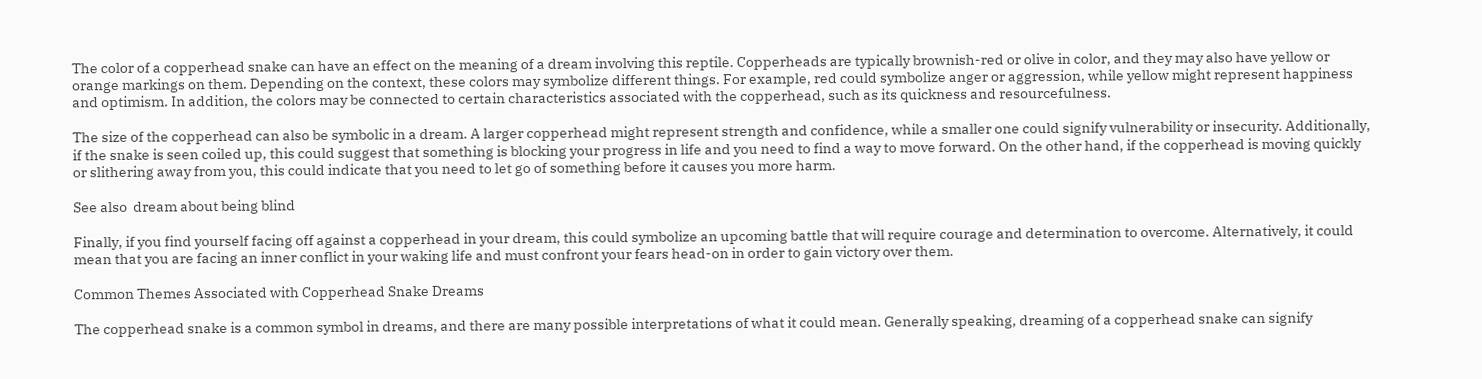The color of a copperhead snake can have an effect on the meaning of a dream involving this reptile. Copperheads are typically brownish-red or olive in color, and they may also have yellow or orange markings on them. Depending on the context, these colors may symbolize different things. For example, red could symbolize anger or aggression, while yellow might represent happiness and optimism. In addition, the colors may be connected to certain characteristics associated with the copperhead, such as its quickness and resourcefulness.

The size of the copperhead can also be symbolic in a dream. A larger copperhead might represent strength and confidence, while a smaller one could signify vulnerability or insecurity. Additionally, if the snake is seen coiled up, this could suggest that something is blocking your progress in life and you need to find a way to move forward. On the other hand, if the copperhead is moving quickly or slithering away from you, this could indicate that you need to let go of something before it causes you more harm.

See also  dream about being blind

Finally, if you find yourself facing off against a copperhead in your dream, this could symbolize an upcoming battle that will require courage and determination to overcome. Alternatively, it could mean that you are facing an inner conflict in your waking life and must confront your fears head-on in order to gain victory over them.

Common Themes Associated with Copperhead Snake Dreams

The copperhead snake is a common symbol in dreams, and there are many possible interpretations of what it could mean. Generally speaking, dreaming of a copperhead snake can signify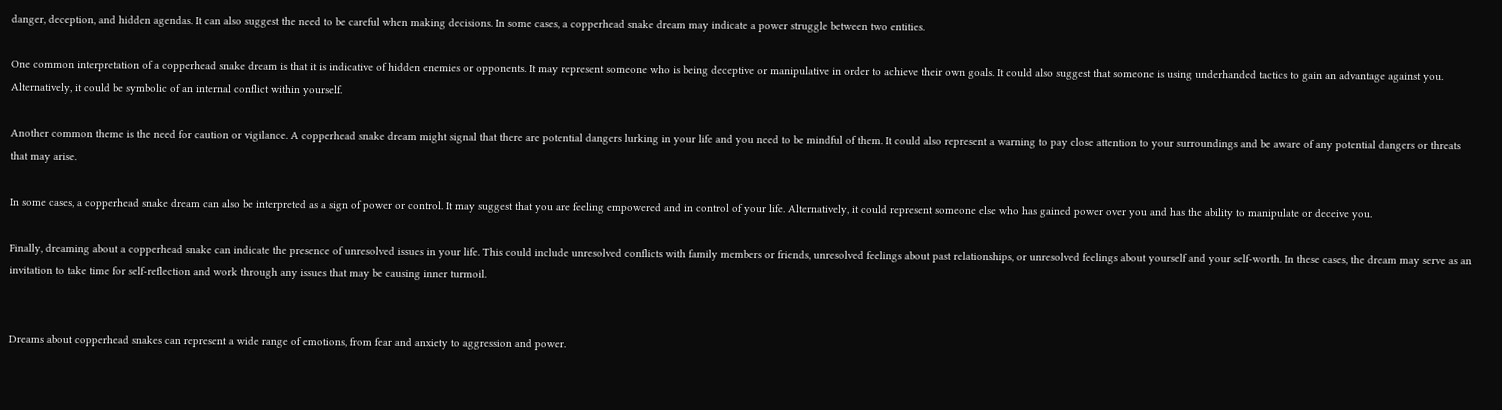danger, deception, and hidden agendas. It can also suggest the need to be careful when making decisions. In some cases, a copperhead snake dream may indicate a power struggle between two entities.

One common interpretation of a copperhead snake dream is that it is indicative of hidden enemies or opponents. It may represent someone who is being deceptive or manipulative in order to achieve their own goals. It could also suggest that someone is using underhanded tactics to gain an advantage against you. Alternatively, it could be symbolic of an internal conflict within yourself.

Another common theme is the need for caution or vigilance. A copperhead snake dream might signal that there are potential dangers lurking in your life and you need to be mindful of them. It could also represent a warning to pay close attention to your surroundings and be aware of any potential dangers or threats that may arise.

In some cases, a copperhead snake dream can also be interpreted as a sign of power or control. It may suggest that you are feeling empowered and in control of your life. Alternatively, it could represent someone else who has gained power over you and has the ability to manipulate or deceive you.

Finally, dreaming about a copperhead snake can indicate the presence of unresolved issues in your life. This could include unresolved conflicts with family members or friends, unresolved feelings about past relationships, or unresolved feelings about yourself and your self-worth. In these cases, the dream may serve as an invitation to take time for self-reflection and work through any issues that may be causing inner turmoil.


Dreams about copperhead snakes can represent a wide range of emotions, from fear and anxiety to aggression and power.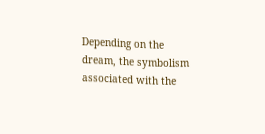Depending on the dream, the symbolism associated with the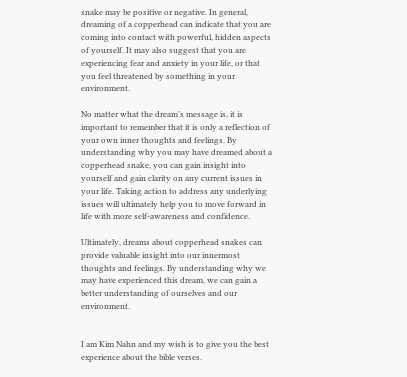snake may be positive or negative. In general, dreaming of a copperhead can indicate that you are coming into contact with powerful, hidden aspects of yourself. It may also suggest that you are experiencing fear and anxiety in your life, or that you feel threatened by something in your environment.

No matter what the dream’s message is, it is important to remember that it is only a reflection of your own inner thoughts and feelings. By understanding why you may have dreamed about a copperhead snake, you can gain insight into yourself and gain clarity on any current issues in your life. Taking action to address any underlying issues will ultimately help you to move forward in life with more self-awareness and confidence.

Ultimately, dreams about copperhead snakes can provide valuable insight into our innermost thoughts and feelings. By understanding why we may have experienced this dream, we can gain a better understanding of ourselves and our environment.


I am Kim Nahn and my wish is to give you the best experience about the bible verses.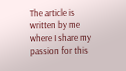The article is written by me where I share my passion for this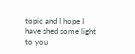topic and I hope I have shed some light to you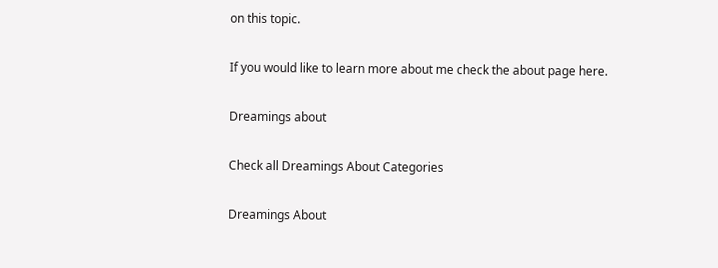on this topic.

If you would like to learn more about me check the about page here.

Dreamings about

Check all Dreamings About Categories

Dreamings About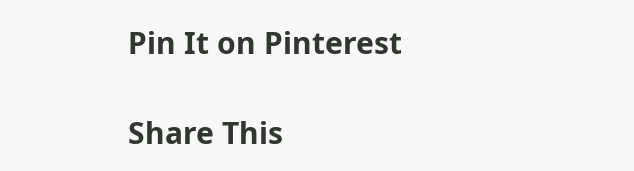Pin It on Pinterest

Share This